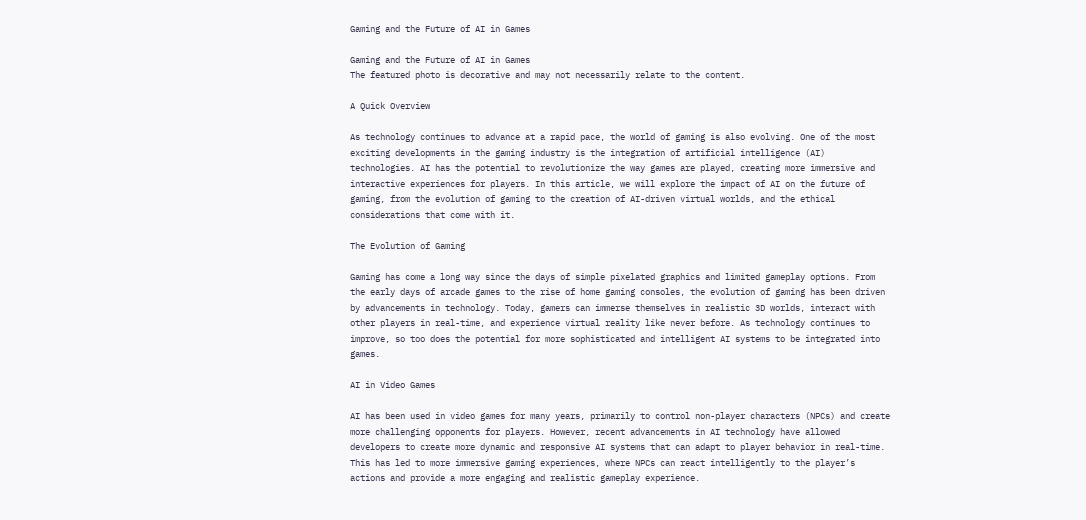Gaming and the Future of AI in Games

Gaming and the Future of AI in Games
The featured photo is decorative and may not necessarily relate to the content.

A Quick Overview

As technology continues to advance at a rapid pace, the world of gaming is also evolving. One of the most exciting developments in the gaming industry is the integration of artificial intelligence (AI) technologies. AI has the potential to revolutionize the way games are played, creating more immersive and interactive experiences for players. In this article, we will explore the impact of AI on the future of gaming, from the evolution of gaming to the creation of AI-driven virtual worlds, and the ethical considerations that come with it.

The Evolution of Gaming

Gaming has come a long way since the days of simple pixelated graphics and limited gameplay options. From the early days of arcade games to the rise of home gaming consoles, the evolution of gaming has been driven by advancements in technology. Today, gamers can immerse themselves in realistic 3D worlds, interact with other players in real-time, and experience virtual reality like never before. As technology continues to improve, so too does the potential for more sophisticated and intelligent AI systems to be integrated into games.

AI in Video Games

AI has been used in video games for many years, primarily to control non-player characters (NPCs) and create more challenging opponents for players. However, recent advancements in AI technology have allowed developers to create more dynamic and responsive AI systems that can adapt to player behavior in real-time. This has led to more immersive gaming experiences, where NPCs can react intelligently to the player’s actions and provide a more engaging and realistic gameplay experience.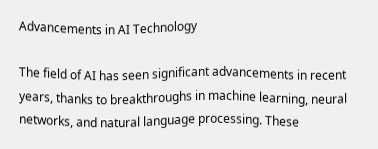Advancements in AI Technology

The field of AI has seen significant advancements in recent years, thanks to breakthroughs in machine learning, neural networks, and natural language processing. These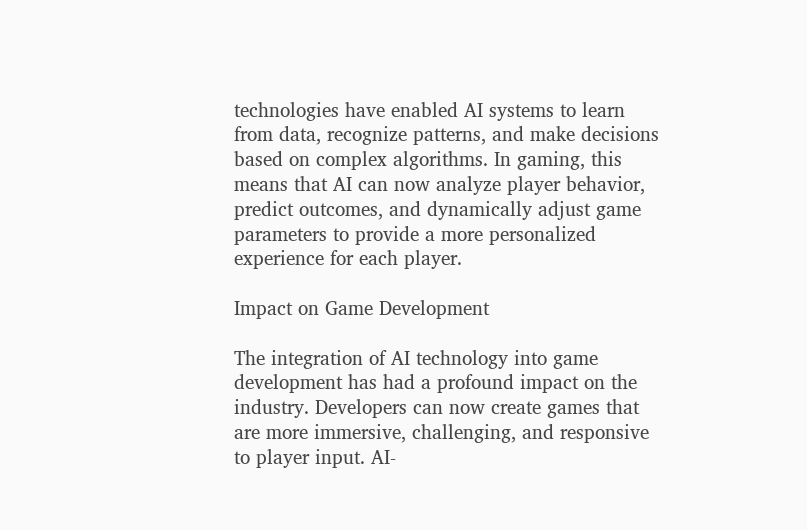technologies have enabled AI systems to learn from data, recognize patterns, and make decisions based on complex algorithms. In gaming, this means that AI can now analyze player behavior, predict outcomes, and dynamically adjust game parameters to provide a more personalized experience for each player.

Impact on Game Development

The integration of AI technology into game development has had a profound impact on the industry. Developers can now create games that are more immersive, challenging, and responsive to player input. AI-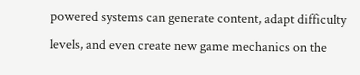powered systems can generate content, adapt difficulty levels, and even create new game mechanics on the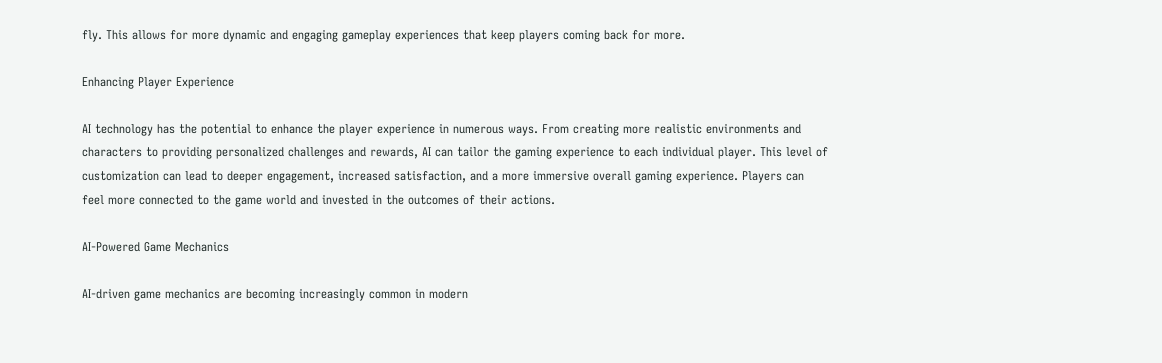fly. This allows for more dynamic and engaging gameplay experiences that keep players coming back for more.

Enhancing Player Experience

AI technology has the potential to enhance the player experience in numerous ways. From creating more realistic environments and characters to providing personalized challenges and rewards, AI can tailor the gaming experience to each individual player. This level of customization can lead to deeper engagement, increased satisfaction, and a more immersive overall gaming experience. Players can feel more connected to the game world and invested in the outcomes of their actions.

AI-Powered Game Mechanics

AI-driven game mechanics are becoming increasingly common in modern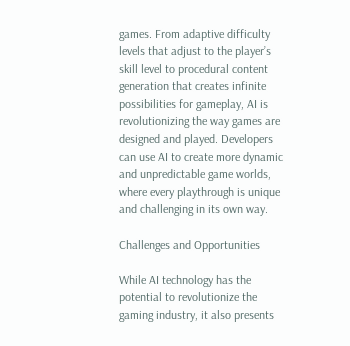games. From adaptive difficulty levels that adjust to the player’s skill level to procedural content generation that creates infinite possibilities for gameplay, AI is revolutionizing the way games are designed and played. Developers can use AI to create more dynamic and unpredictable game worlds, where every playthrough is unique and challenging in its own way.

Challenges and Opportunities

While AI technology has the potential to revolutionize the gaming industry, it also presents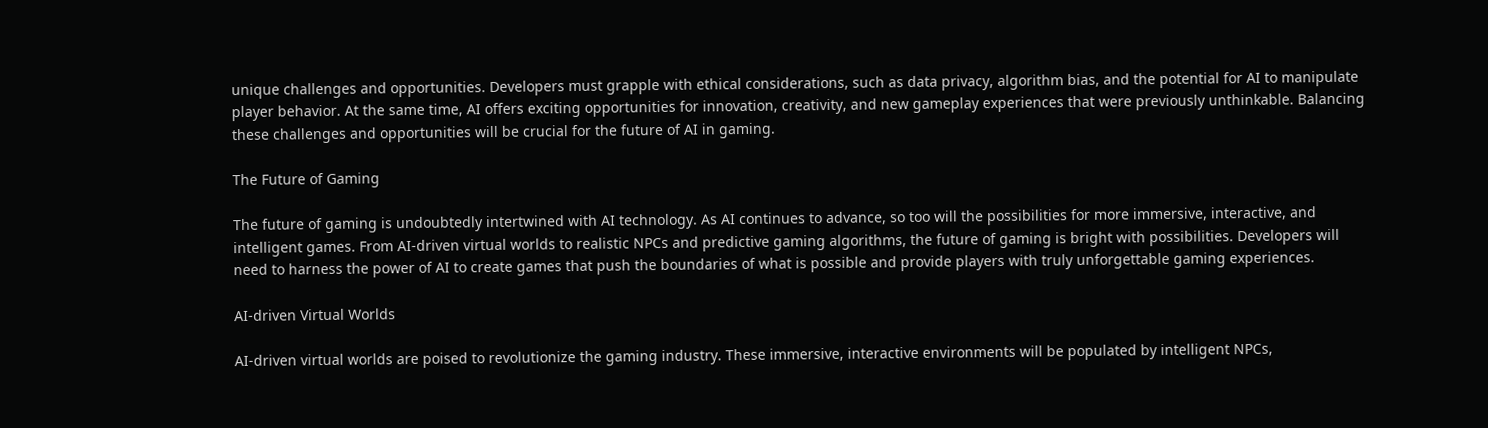unique challenges and opportunities. Developers must grapple with ethical considerations, such as data privacy, algorithm bias, and the potential for AI to manipulate player behavior. At the same time, AI offers exciting opportunities for innovation, creativity, and new gameplay experiences that were previously unthinkable. Balancing these challenges and opportunities will be crucial for the future of AI in gaming.

The Future of Gaming

The future of gaming is undoubtedly intertwined with AI technology. As AI continues to advance, so too will the possibilities for more immersive, interactive, and intelligent games. From AI-driven virtual worlds to realistic NPCs and predictive gaming algorithms, the future of gaming is bright with possibilities. Developers will need to harness the power of AI to create games that push the boundaries of what is possible and provide players with truly unforgettable gaming experiences.

AI-driven Virtual Worlds

AI-driven virtual worlds are poised to revolutionize the gaming industry. These immersive, interactive environments will be populated by intelligent NPCs,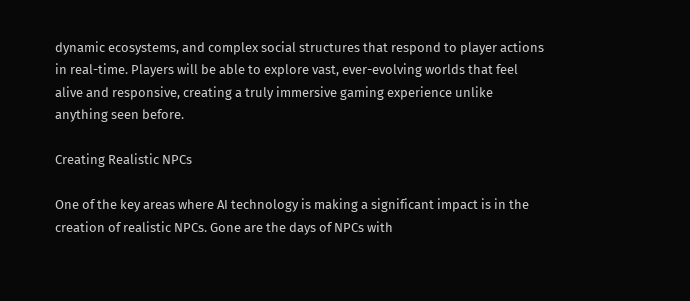dynamic ecosystems, and complex social structures that respond to player actions in real-time. Players will be able to explore vast, ever-evolving worlds that feel alive and responsive, creating a truly immersive gaming experience unlike anything seen before.

Creating Realistic NPCs

One of the key areas where AI technology is making a significant impact is in the creation of realistic NPCs. Gone are the days of NPCs with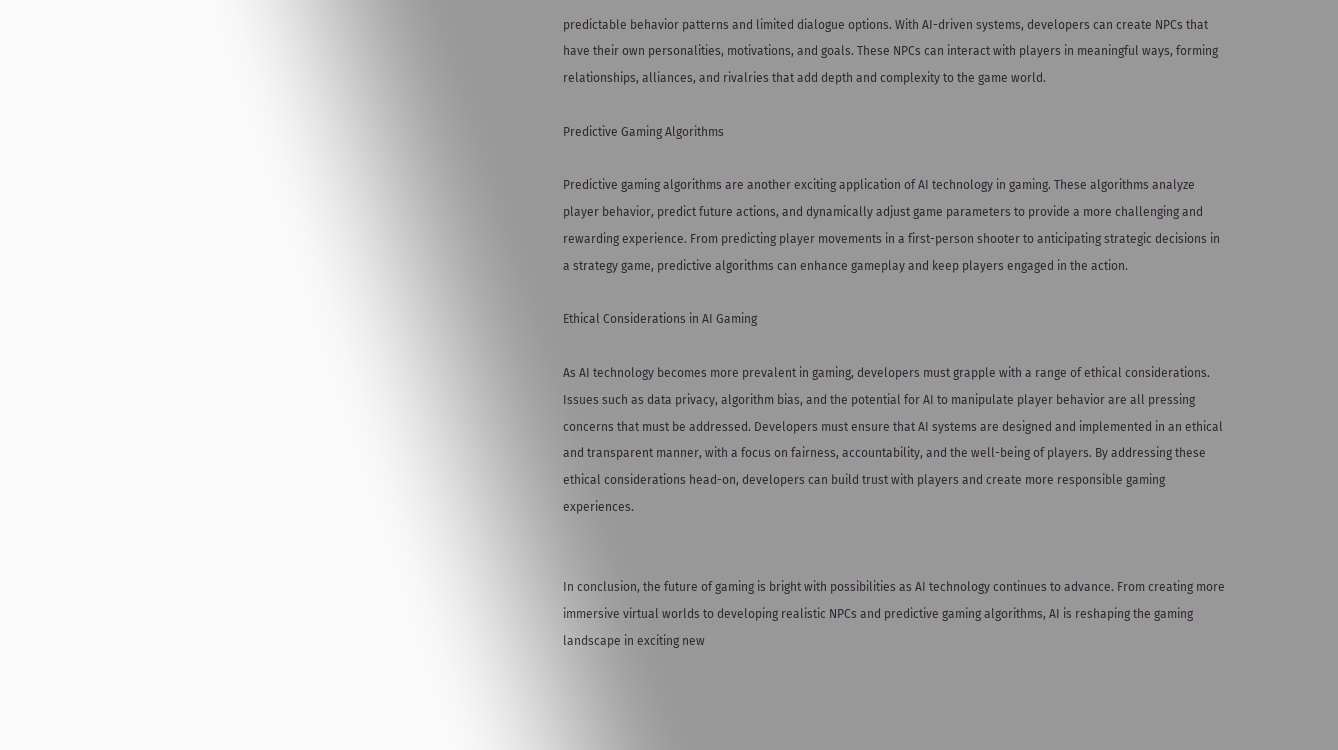predictable behavior patterns and limited dialogue options. With AI-driven systems, developers can create NPCs that have their own personalities, motivations, and goals. These NPCs can interact with players in meaningful ways, forming relationships, alliances, and rivalries that add depth and complexity to the game world.

Predictive Gaming Algorithms

Predictive gaming algorithms are another exciting application of AI technology in gaming. These algorithms analyze player behavior, predict future actions, and dynamically adjust game parameters to provide a more challenging and rewarding experience. From predicting player movements in a first-person shooter to anticipating strategic decisions in a strategy game, predictive algorithms can enhance gameplay and keep players engaged in the action.

Ethical Considerations in AI Gaming

As AI technology becomes more prevalent in gaming, developers must grapple with a range of ethical considerations. Issues such as data privacy, algorithm bias, and the potential for AI to manipulate player behavior are all pressing concerns that must be addressed. Developers must ensure that AI systems are designed and implemented in an ethical and transparent manner, with a focus on fairness, accountability, and the well-being of players. By addressing these ethical considerations head-on, developers can build trust with players and create more responsible gaming experiences.


In conclusion, the future of gaming is bright with possibilities as AI technology continues to advance. From creating more immersive virtual worlds to developing realistic NPCs and predictive gaming algorithms, AI is reshaping the gaming landscape in exciting new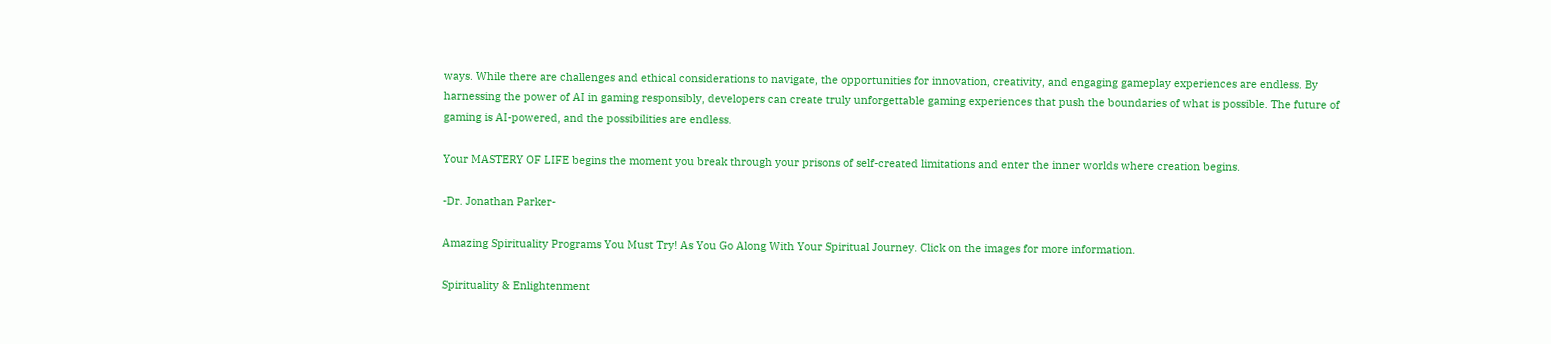ways. While there are challenges and ethical considerations to navigate, the opportunities for innovation, creativity, and engaging gameplay experiences are endless. By harnessing the power of AI in gaming responsibly, developers can create truly unforgettable gaming experiences that push the boundaries of what is possible. The future of gaming is AI-powered, and the possibilities are endless.

Your MASTERY OF LIFE begins the moment you break through your prisons of self-created limitations and enter the inner worlds where creation begins.

-Dr. Jonathan Parker-

Amazing Spirituality Programs You Must Try! As You Go Along With Your Spiritual Journey. Click on the images for more information.

Spirituality & Enlightenment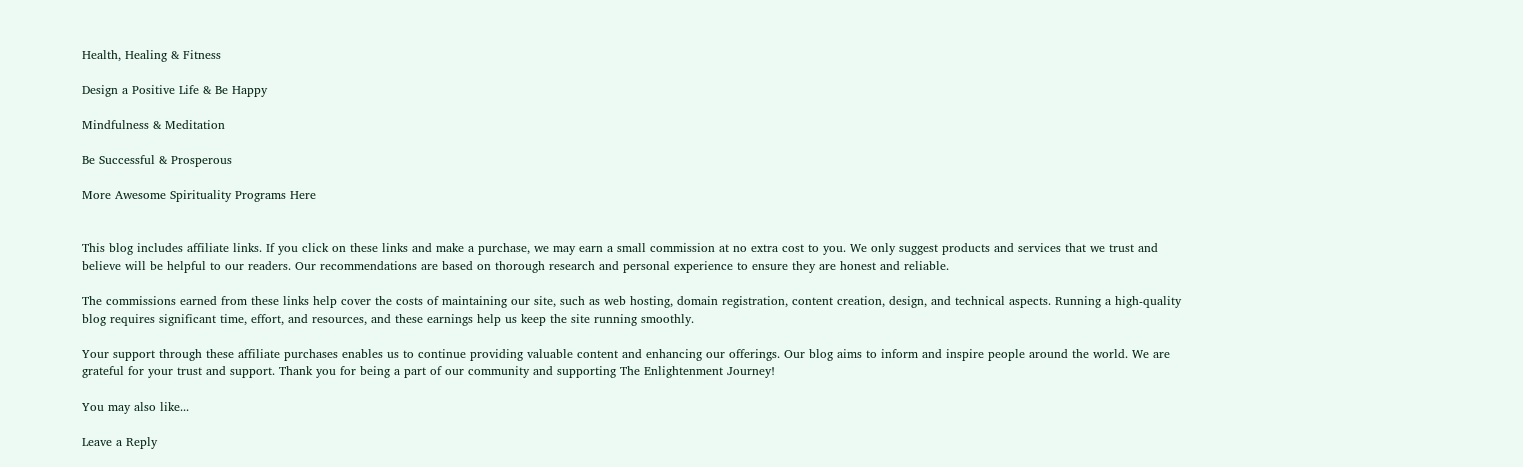Health, Healing & Fitness

Design a Positive Life & Be Happy

Mindfulness & Meditation

Be Successful & Prosperous

More Awesome Spirituality Programs Here


This blog includes affiliate links. If you click on these links and make a purchase, we may earn a small commission at no extra cost to you. We only suggest products and services that we trust and believe will be helpful to our readers. Our recommendations are based on thorough research and personal experience to ensure they are honest and reliable.

The commissions earned from these links help cover the costs of maintaining our site, such as web hosting, domain registration, content creation, design, and technical aspects. Running a high-quality blog requires significant time, effort, and resources, and these earnings help us keep the site running smoothly.

Your support through these affiliate purchases enables us to continue providing valuable content and enhancing our offerings. Our blog aims to inform and inspire people around the world. We are grateful for your trust and support. Thank you for being a part of our community and supporting The Enlightenment Journey!

You may also like...

Leave a Reply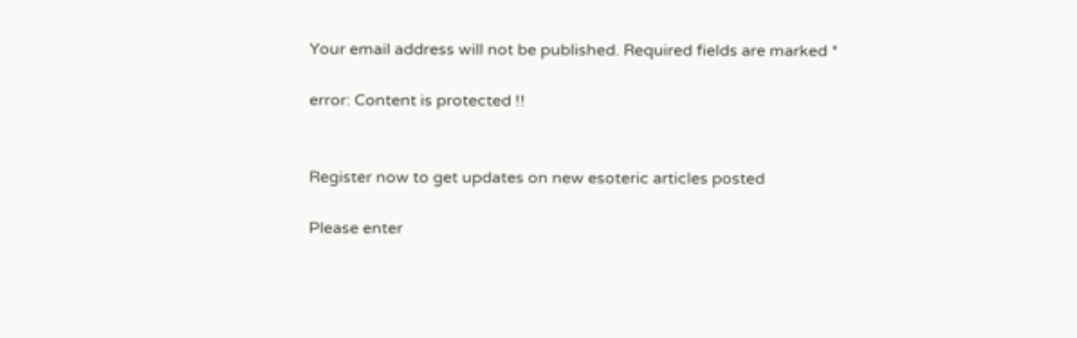Your email address will not be published. Required fields are marked *

error: Content is protected !!


Register now to get updates on new esoteric articles posted

Please enter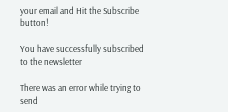your email and Hit the Subscribe button!

You have successfully subscribed to the newsletter

There was an error while trying to send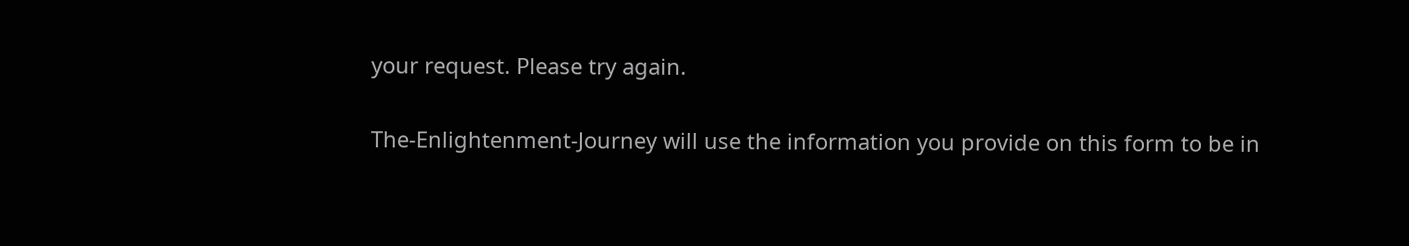your request. Please try again.

The-Enlightenment-Journey will use the information you provide on this form to be in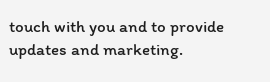touch with you and to provide updates and marketing.